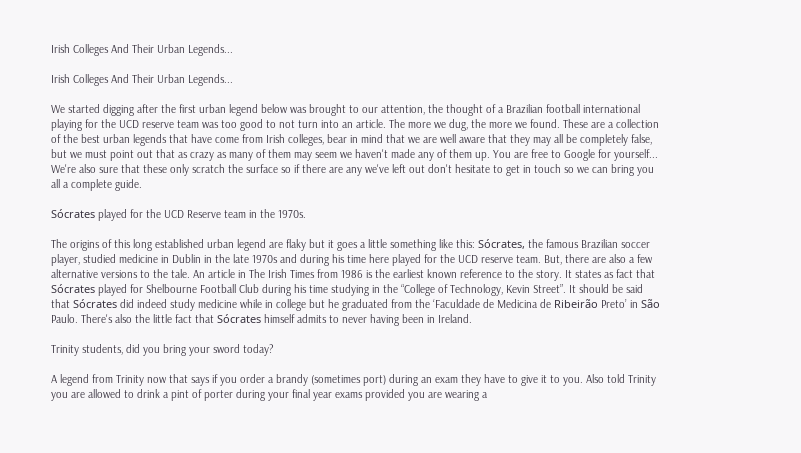Irish Colleges And Their Urban Legends...

Irish Colleges And Their Urban Legends...

We started digging after the first urban legend below was brought to our attention, the thought of a Brazilian football international playing for the UCD reserve team was too good to not turn into an article. The more we dug, the more we found. These are a collection of the best urban legends that have come from Irish colleges, bear in mind that we are well aware that they may all be completely false, but we must point out that as crazy as many of them may seem we haven't made any of them up. You are free to Google for yourself... We're also sure that these only scratch the surface so if there are any we've left out don't hesitate to get in touch so we can bring you all a complete guide.

Sócrates played for the UCD Reserve team in the 1970s.

The origins of this long established urban legend are flaky but it goes a little something like this: Sócrates, the famous Brazilian soccer player, studied medicine in Dublin in the late 1970s and during his time here played for the UCD reserve team. But, there are also a few alternative versions to the tale. An article in The Irish Times from 1986 is the earliest known reference to the story. It states as fact that Sócrates played for Shelbourne Football Club during his time studying in the “College of Technology, Kevin Street”. It should be said that Sócrates did indeed study medicine while in college but he graduated from the ‘Faculdade de Medicina de Ribeirão Preto’ in São Paulo. There's also the little fact that Sócrates himself admits to never having been in Ireland.

Trinity students, did you bring your sword today?

A legend from Trinity now that says if you order a brandy (sometimes port) during an exam they have to give it to you. Also told Trinity you are allowed to drink a pint of porter during your final year exams provided you are wearing a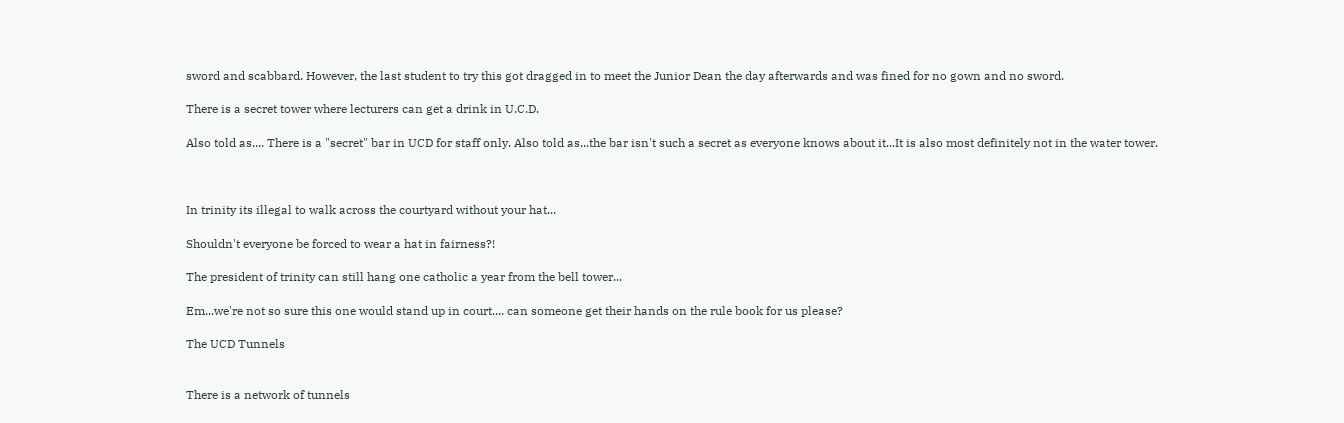sword and scabbard. However, the last student to try this got dragged in to meet the Junior Dean the day afterwards and was fined for no gown and no sword.

There is a secret tower where lecturers can get a drink in U.C.D.

Also told as.... There is a "secret" bar in UCD for staff only. Also told as...the bar isn't such a secret as everyone knows about it...It is also most definitely not in the water tower.



In trinity its illegal to walk across the courtyard without your hat...

Shouldn't everyone be forced to wear a hat in fairness?!

The president of trinity can still hang one catholic a year from the bell tower...

Em...we're not so sure this one would stand up in court.... can someone get their hands on the rule book for us please?

The UCD Tunnels


There is a network of tunnels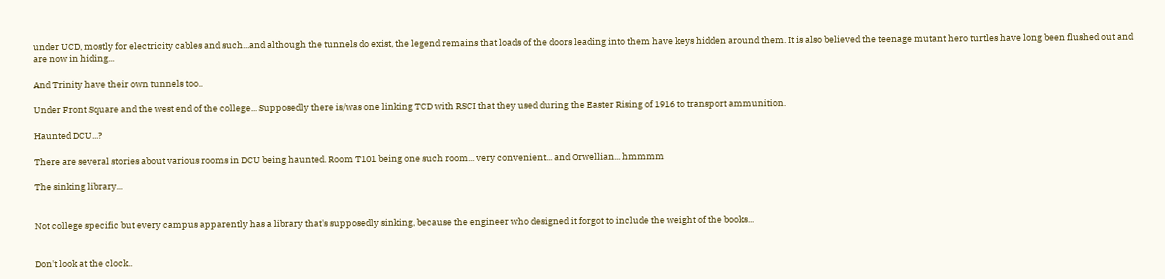under UCD, mostly for electricity cables and such...and although the tunnels do exist, the legend remains that loads of the doors leading into them have keys hidden around them. It is also believed the teenage mutant hero turtles have long been flushed out and are now in hiding...

And Trinity have their own tunnels too..

Under Front Square and the west end of the college... Supposedly there is/was one linking TCD with RSCI that they used during the Easter Rising of 1916 to transport ammunition.

Haunted DCU...?

There are several stories about various rooms in DCU being haunted. Room T101 being one such room... very convenient... and Orwellian... hmmmm

The sinking library...


Not college specific but every campus apparently has a library that's supposedly sinking, because the engineer who designed it forgot to include the weight of the books...


Don't look at the clock..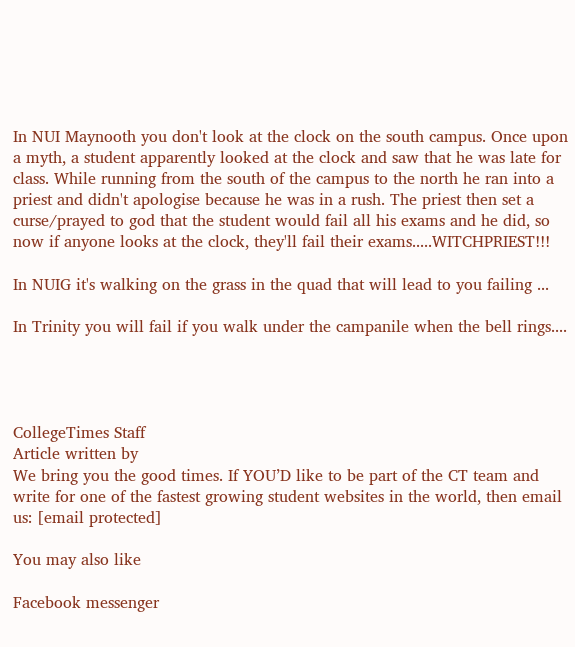In NUI Maynooth you don't look at the clock on the south campus. Once upon a myth, a student apparently looked at the clock and saw that he was late for class. While running from the south of the campus to the north he ran into a priest and didn't apologise because he was in a rush. The priest then set a curse/prayed to god that the student would fail all his exams and he did, so now if anyone looks at the clock, they'll fail their exams.....WITCHPRIEST!!!

In NUIG it's walking on the grass in the quad that will lead to you failing ...

In Trinity you will fail if you walk under the campanile when the bell rings....




CollegeTimes Staff
Article written by
We bring you the good times. If YOU’D like to be part of the CT team and write for one of the fastest growing student websites in the world, then email us: [email protected]

You may also like

Facebook messenger